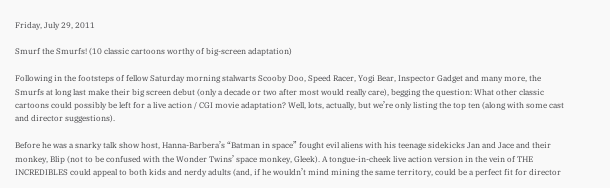Friday, July 29, 2011

Smurf the Smurfs! (10 classic cartoons worthy of big-screen adaptation)

Following in the footsteps of fellow Saturday morning stalwarts Scooby Doo, Speed Racer, Yogi Bear, Inspector Gadget and many more, the Smurfs at long last make their big screen debut (only a decade or two after most would really care), begging the question: What other classic cartoons could possibly be left for a live action / CGI movie adaptation? Well, lots, actually, but we’re only listing the top ten (along with some cast and director suggestions).

Before he was a snarky talk show host, Hanna-Barbera’s “Batman in space” fought evil aliens with his teenage sidekicks Jan and Jace and their monkey, Blip (not to be confused with the Wonder Twins’ space monkey, Gleek). A tongue-in-cheek live action version in the vein of THE INCREDIBLES could appeal to both kids and nerdy adults (and, if he wouldn’t mind mining the same territory, could be a perfect fit for director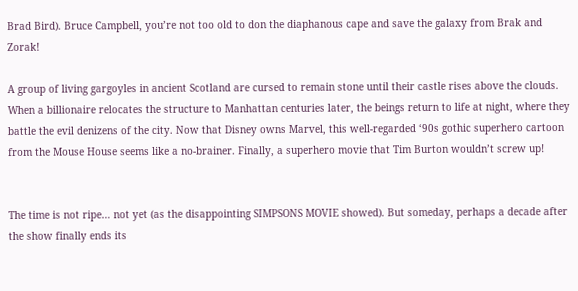Brad Bird). Bruce Campbell, you’re not too old to don the diaphanous cape and save the galaxy from Brak and Zorak!

A group of living gargoyles in ancient Scotland are cursed to remain stone until their castle rises above the clouds. When a billionaire relocates the structure to Manhattan centuries later, the beings return to life at night, where they battle the evil denizens of the city. Now that Disney owns Marvel, this well-regarded ‘90s gothic superhero cartoon from the Mouse House seems like a no-brainer. Finally, a superhero movie that Tim Burton wouldn’t screw up!


The time is not ripe… not yet (as the disappointing SIMPSONS MOVIE showed). But someday, perhaps a decade after the show finally ends its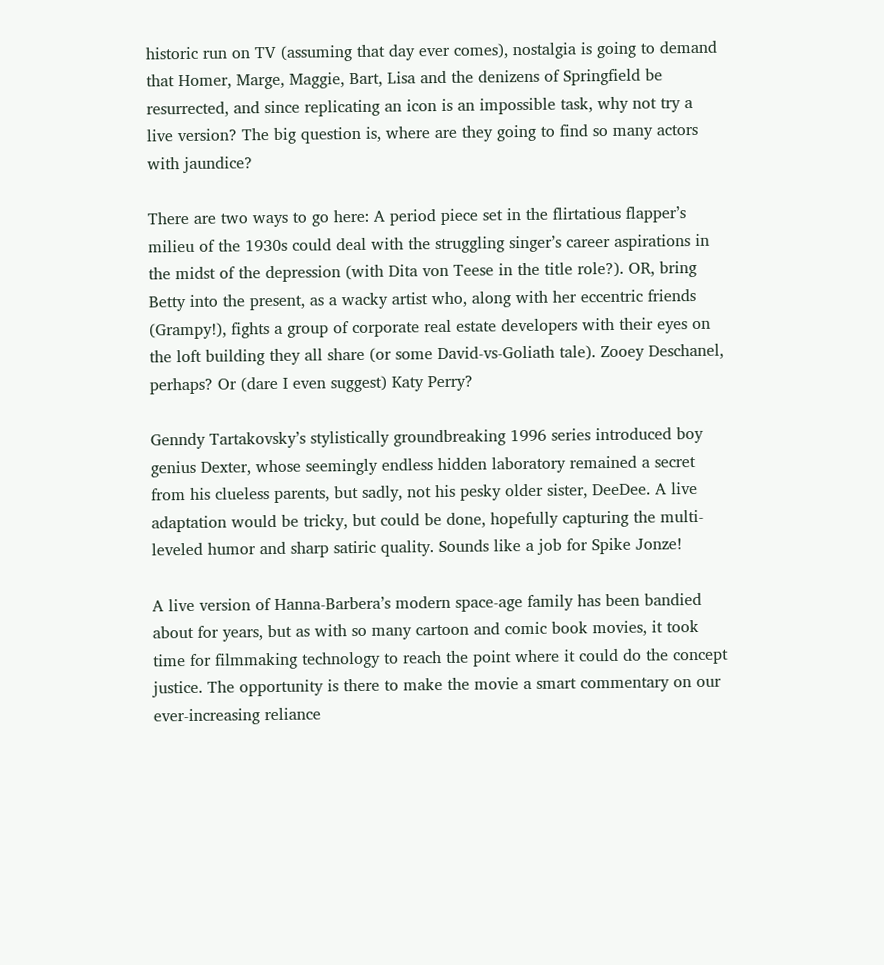historic run on TV (assuming that day ever comes), nostalgia is going to demand that Homer, Marge, Maggie, Bart, Lisa and the denizens of Springfield be resurrected, and since replicating an icon is an impossible task, why not try a live version? The big question is, where are they going to find so many actors with jaundice?

There are two ways to go here: A period piece set in the flirtatious flapper’s milieu of the 1930s could deal with the struggling singer’s career aspirations in the midst of the depression (with Dita von Teese in the title role?). OR, bring Betty into the present, as a wacky artist who, along with her eccentric friends (Grampy!), fights a group of corporate real estate developers with their eyes on the loft building they all share (or some David-vs-Goliath tale). Zooey Deschanel, perhaps? Or (dare I even suggest) Katy Perry?

Genndy Tartakovsky’s stylistically groundbreaking 1996 series introduced boy genius Dexter, whose seemingly endless hidden laboratory remained a secret from his clueless parents, but sadly, not his pesky older sister, DeeDee. A live adaptation would be tricky, but could be done, hopefully capturing the multi-leveled humor and sharp satiric quality. Sounds like a job for Spike Jonze!

A live version of Hanna-Barbera’s modern space-age family has been bandied about for years, but as with so many cartoon and comic book movies, it took time for filmmaking technology to reach the point where it could do the concept justice. The opportunity is there to make the movie a smart commentary on our ever-increasing reliance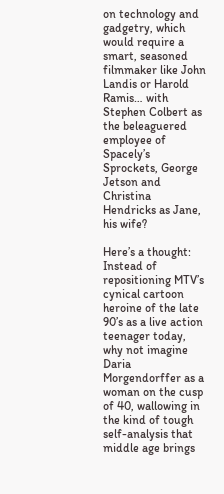on technology and gadgetry, which would require a smart, seasoned filmmaker like John Landis or Harold Ramis… with Stephen Colbert as the beleaguered employee of Spacely’s Sprockets, George Jetson and Christina Hendricks as Jane, his wife?

Here’s a thought: Instead of repositioning MTV’s cynical cartoon heroine of the late 90’s as a live action teenager today, why not imagine Daria Morgendorffer as a woman on the cusp of 40, wallowing in the kind of tough self-analysis that middle age brings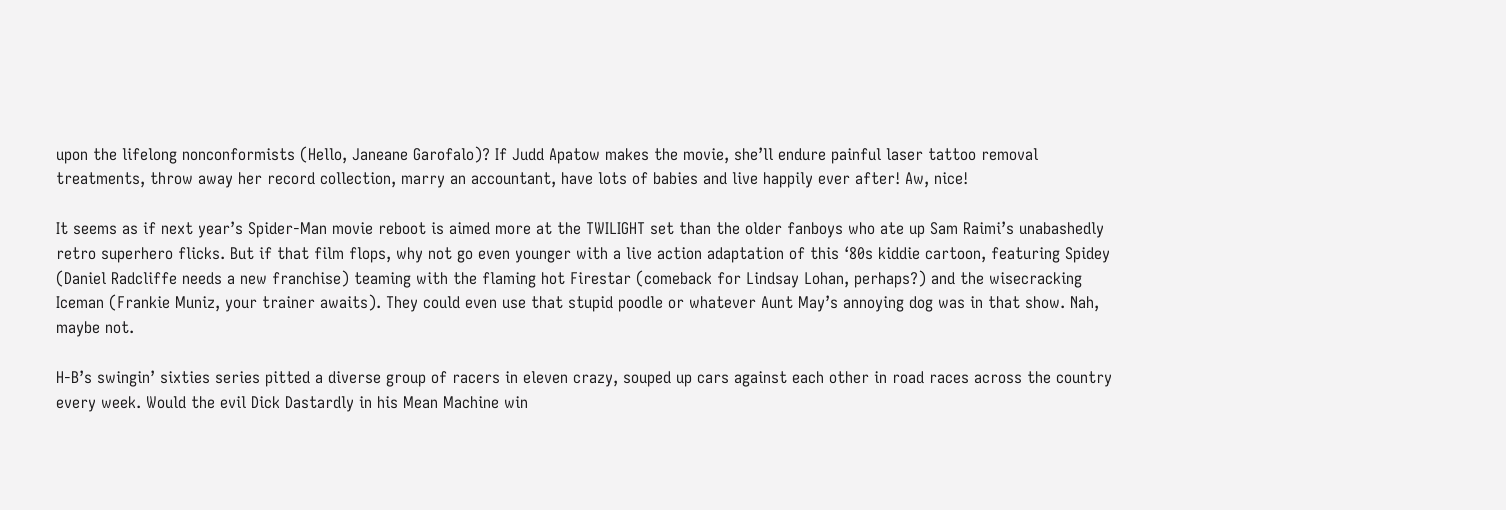upon the lifelong nonconformists (Hello, Janeane Garofalo)? If Judd Apatow makes the movie, she’ll endure painful laser tattoo removal treatments, throw away her record collection, marry an accountant, have lots of babies and live happily ever after! Aw, nice!

It seems as if next year’s Spider-Man movie reboot is aimed more at the TWILIGHT set than the older fanboys who ate up Sam Raimi’s unabashedly retro superhero flicks. But if that film flops, why not go even younger with a live action adaptation of this ‘80s kiddie cartoon, featuring Spidey (Daniel Radcliffe needs a new franchise) teaming with the flaming hot Firestar (comeback for Lindsay Lohan, perhaps?) and the wisecracking Iceman (Frankie Muniz, your trainer awaits). They could even use that stupid poodle or whatever Aunt May’s annoying dog was in that show. Nah, maybe not.

H-B’s swingin’ sixties series pitted a diverse group of racers in eleven crazy, souped up cars against each other in road races across the country every week. Would the evil Dick Dastardly in his Mean Machine win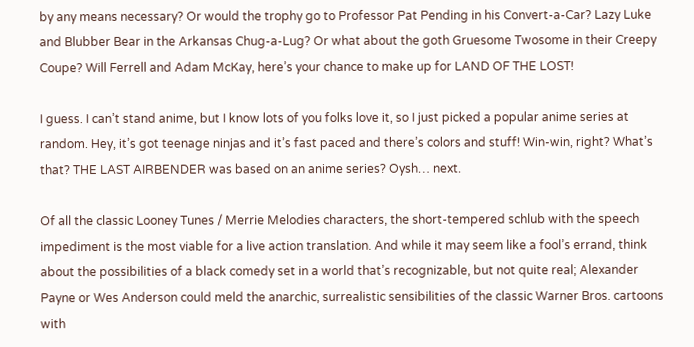by any means necessary? Or would the trophy go to Professor Pat Pending in his Convert-a-Car? Lazy Luke and Blubber Bear in the Arkansas Chug-a-Lug? Or what about the goth Gruesome Twosome in their Creepy Coupe? Will Ferrell and Adam McKay, here’s your chance to make up for LAND OF THE LOST!

I guess. I can’t stand anime, but I know lots of you folks love it, so I just picked a popular anime series at random. Hey, it’s got teenage ninjas and it’s fast paced and there’s colors and stuff! Win-win, right? What’s that? THE LAST AIRBENDER was based on an anime series? Oysh… next.

Of all the classic Looney Tunes / Merrie Melodies characters, the short-tempered schlub with the speech impediment is the most viable for a live action translation. And while it may seem like a fool’s errand, think about the possibilities of a black comedy set in a world that’s recognizable, but not quite real; Alexander Payne or Wes Anderson could meld the anarchic, surrealistic sensibilities of the classic Warner Bros. cartoons with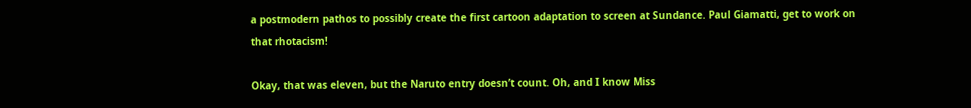a postmodern pathos to possibly create the first cartoon adaptation to screen at Sundance. Paul Giamatti, get to work on that rhotacism!

Okay, that was eleven, but the Naruto entry doesn’t count. Oh, and I know Miss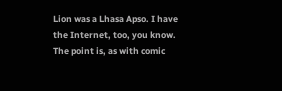Lion was a Lhasa Apso. I have the Internet, too, you know. The point is, as with comic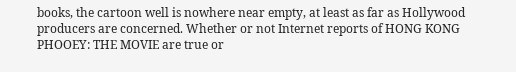books, the cartoon well is nowhere near empty, at least as far as Hollywood producers are concerned. Whether or not Internet reports of HONG KONG PHOOEY: THE MOVIE are true or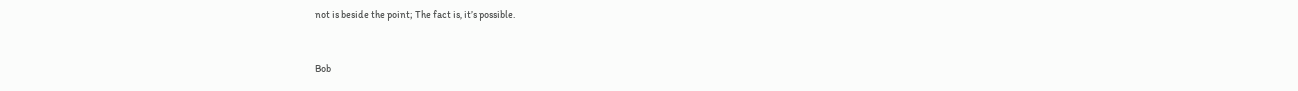not is beside the point; The fact is, it’s possible.


Bob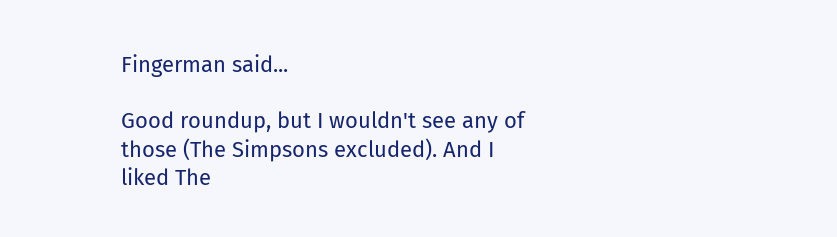Fingerman said...

Good roundup, but I wouldn't see any of those (The Simpsons excluded). And I liked The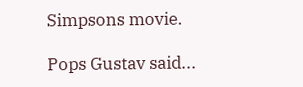Simpsons movie.

Pops Gustav said...